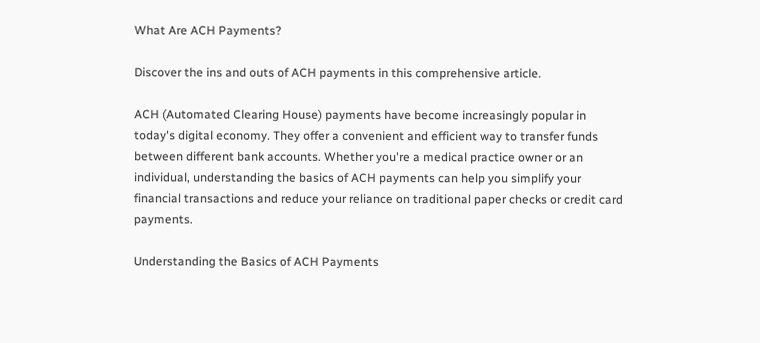What Are ACH Payments?

Discover the ins and outs of ACH payments in this comprehensive article.

ACH (Automated Clearing House) payments have become increasingly popular in today's digital economy. They offer a convenient and efficient way to transfer funds between different bank accounts. Whether you're a medical practice owner or an individual, understanding the basics of ACH payments can help you simplify your financial transactions and reduce your reliance on traditional paper checks or credit card payments.

Understanding the Basics of ACH Payments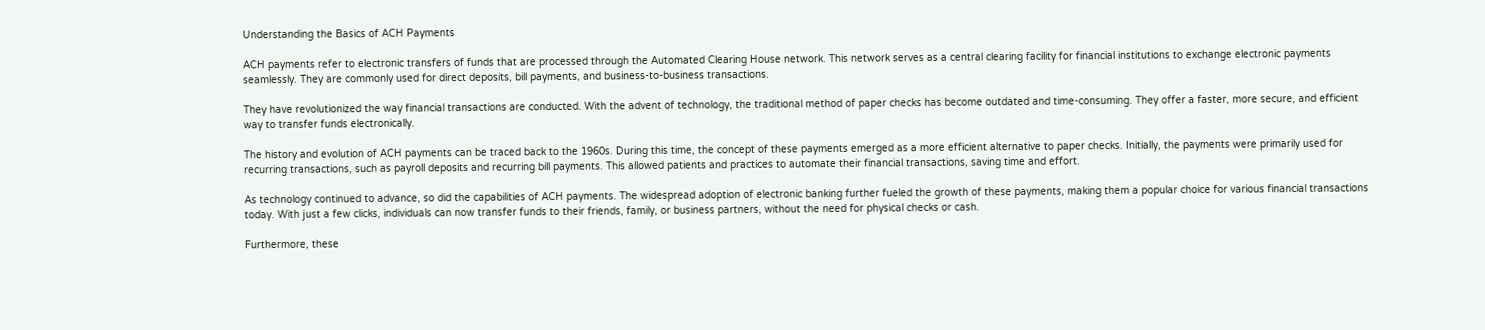Understanding the Basics of ACH Payments

ACH payments refer to electronic transfers of funds that are processed through the Automated Clearing House network. This network serves as a central clearing facility for financial institutions to exchange electronic payments seamlessly. They are commonly used for direct deposits, bill payments, and business-to-business transactions.

They have revolutionized the way financial transactions are conducted. With the advent of technology, the traditional method of paper checks has become outdated and time-consuming. They offer a faster, more secure, and efficient way to transfer funds electronically.

The history and evolution of ACH payments can be traced back to the 1960s. During this time, the concept of these payments emerged as a more efficient alternative to paper checks. Initially, the payments were primarily used for recurring transactions, such as payroll deposits and recurring bill payments. This allowed patients and practices to automate their financial transactions, saving time and effort.

As technology continued to advance, so did the capabilities of ACH payments. The widespread adoption of electronic banking further fueled the growth of these payments, making them a popular choice for various financial transactions today. With just a few clicks, individuals can now transfer funds to their friends, family, or business partners, without the need for physical checks or cash.

Furthermore, these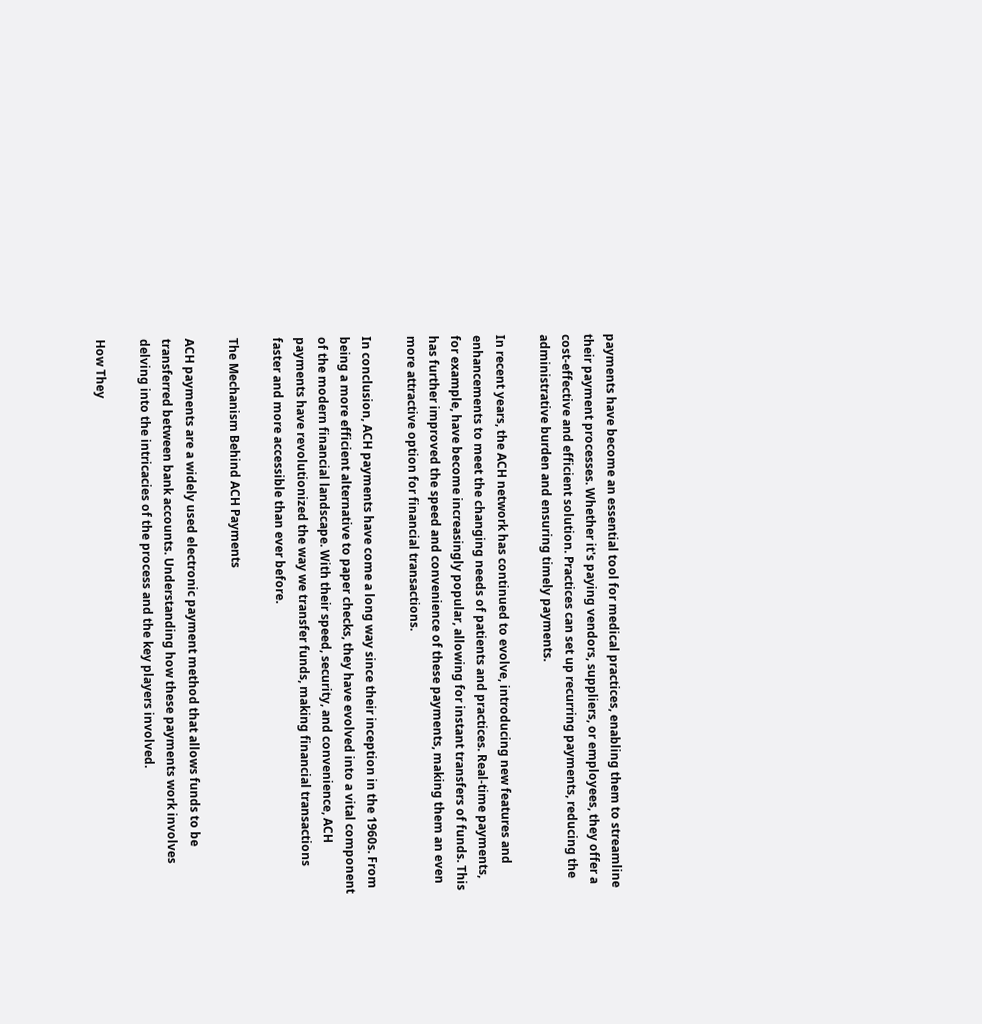payments have become an essential tool for medical practices, enabling them to streamline their payment processes. Whether it's paying vendors, suppliers, or employees, they offer a cost-effective and efficient solution. Practices can set up recurring payments, reducing the administrative burden and ensuring timely payments.

In recent years, the ACH network has continued to evolve, introducing new features and enhancements to meet the changing needs of patients and practices. Real-time payments, for example, have become increasingly popular, allowing for instant transfers of funds. This has further improved the speed and convenience of these payments, making them an even more attractive option for financial transactions.

In conclusion, ACH payments have come a long way since their inception in the 1960s. From being a more efficient alternative to paper checks, they have evolved into a vital component of the modern financial landscape. With their speed, security, and convenience, ACH payments have revolutionized the way we transfer funds, making financial transactions faster and more accessible than ever before.

The Mechanism Behind ACH Payments

ACH payments are a widely used electronic payment method that allows funds to be transferred between bank accounts. Understanding how these payments work involves delving into the intricacies of the process and the key players involved.

How They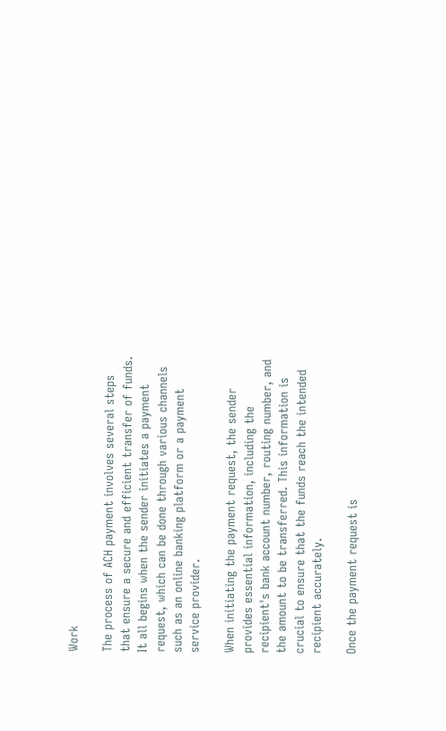Work

The process of ACH payment involves several steps that ensure a secure and efficient transfer of funds. It all begins when the sender initiates a payment request, which can be done through various channels such as an online banking platform or a payment service provider.

When initiating the payment request, the sender provides essential information, including the recipient's bank account number, routing number, and the amount to be transferred. This information is crucial to ensure that the funds reach the intended recipient accurately.

Once the payment request is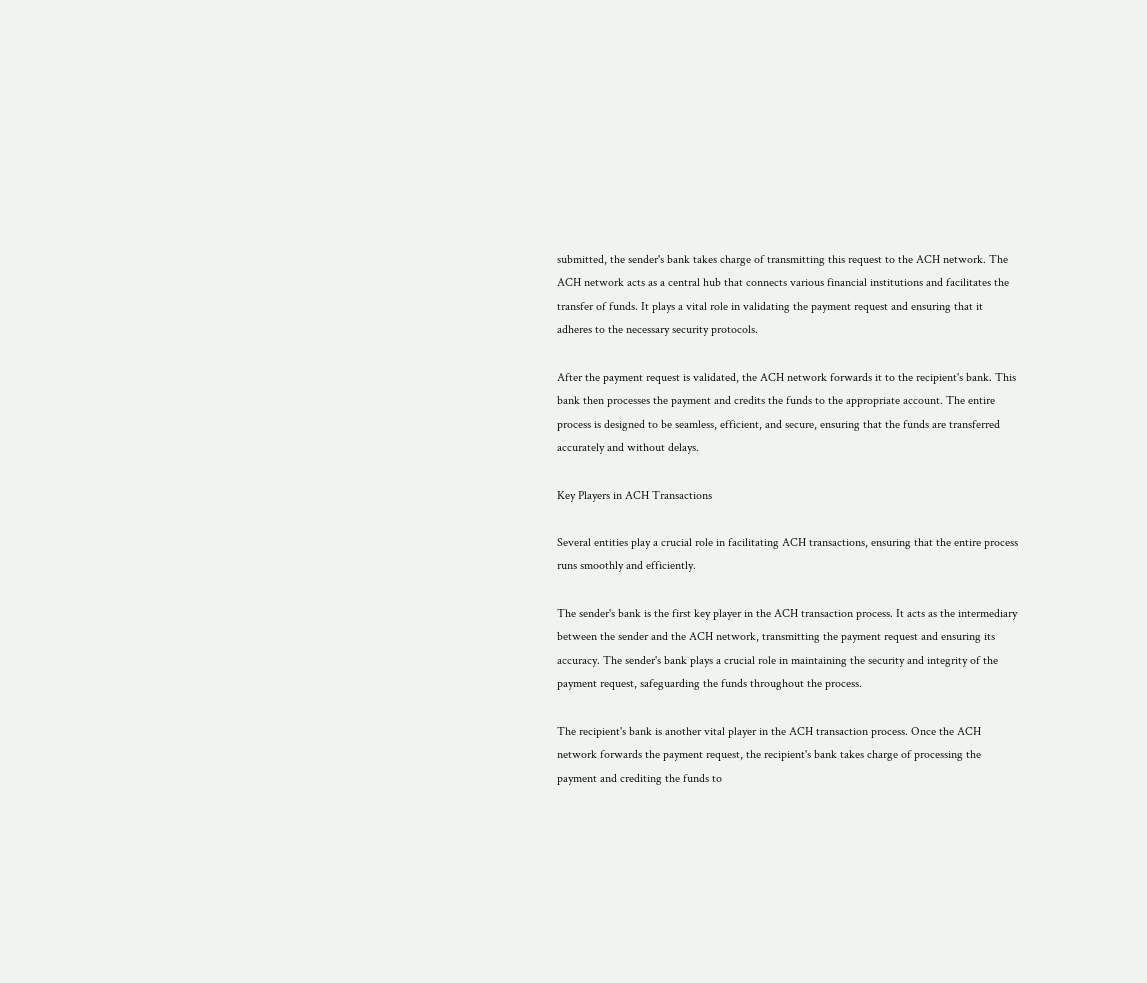submitted, the sender's bank takes charge of transmitting this request to the ACH network. The ACH network acts as a central hub that connects various financial institutions and facilitates the transfer of funds. It plays a vital role in validating the payment request and ensuring that it adheres to the necessary security protocols.

After the payment request is validated, the ACH network forwards it to the recipient's bank. This bank then processes the payment and credits the funds to the appropriate account. The entire process is designed to be seamless, efficient, and secure, ensuring that the funds are transferred accurately and without delays.

Key Players in ACH Transactions

Several entities play a crucial role in facilitating ACH transactions, ensuring that the entire process runs smoothly and efficiently.

The sender's bank is the first key player in the ACH transaction process. It acts as the intermediary between the sender and the ACH network, transmitting the payment request and ensuring its accuracy. The sender's bank plays a crucial role in maintaining the security and integrity of the payment request, safeguarding the funds throughout the process.

The recipient's bank is another vital player in the ACH transaction process. Once the ACH network forwards the payment request, the recipient's bank takes charge of processing the payment and crediting the funds to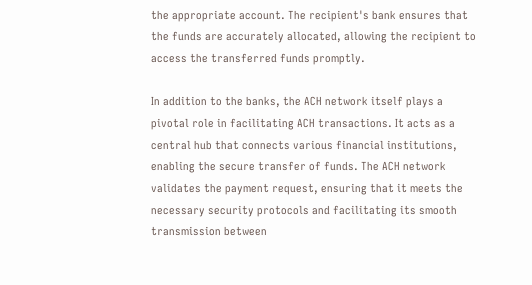the appropriate account. The recipient's bank ensures that the funds are accurately allocated, allowing the recipient to access the transferred funds promptly.

In addition to the banks, the ACH network itself plays a pivotal role in facilitating ACH transactions. It acts as a central hub that connects various financial institutions, enabling the secure transfer of funds. The ACH network validates the payment request, ensuring that it meets the necessary security protocols and facilitating its smooth transmission between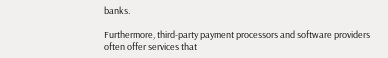banks.

Furthermore, third-party payment processors and software providers often offer services that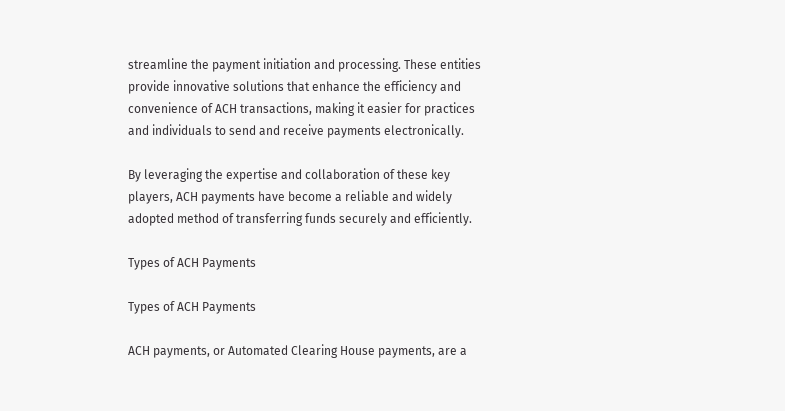streamline the payment initiation and processing. These entities provide innovative solutions that enhance the efficiency and convenience of ACH transactions, making it easier for practices and individuals to send and receive payments electronically.

By leveraging the expertise and collaboration of these key players, ACH payments have become a reliable and widely adopted method of transferring funds securely and efficiently.

Types of ACH Payments

Types of ACH Payments

ACH payments, or Automated Clearing House payments, are a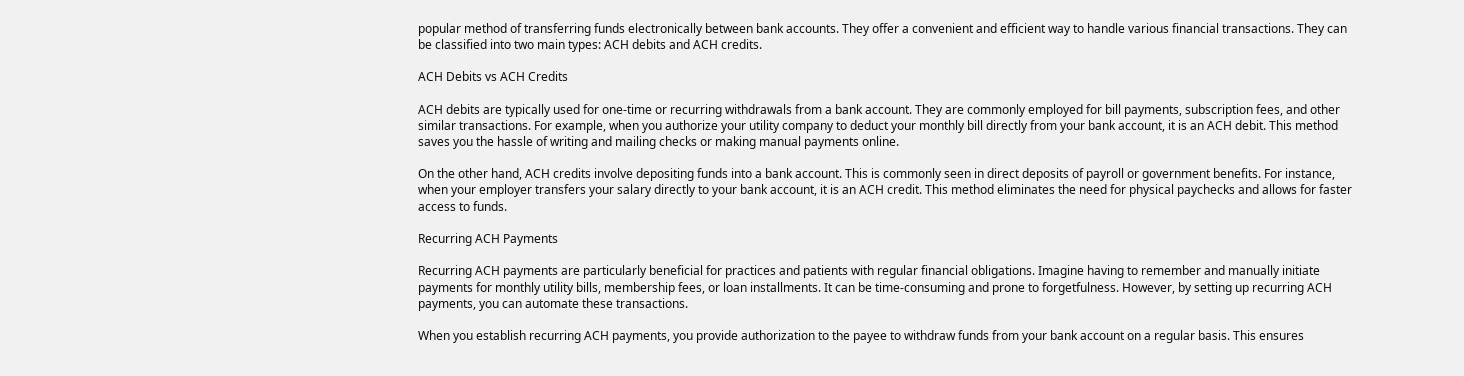popular method of transferring funds electronically between bank accounts. They offer a convenient and efficient way to handle various financial transactions. They can be classified into two main types: ACH debits and ACH credits.

ACH Debits vs ACH Credits

ACH debits are typically used for one-time or recurring withdrawals from a bank account. They are commonly employed for bill payments, subscription fees, and other similar transactions. For example, when you authorize your utility company to deduct your monthly bill directly from your bank account, it is an ACH debit. This method saves you the hassle of writing and mailing checks or making manual payments online.

On the other hand, ACH credits involve depositing funds into a bank account. This is commonly seen in direct deposits of payroll or government benefits. For instance, when your employer transfers your salary directly to your bank account, it is an ACH credit. This method eliminates the need for physical paychecks and allows for faster access to funds.

Recurring ACH Payments

Recurring ACH payments are particularly beneficial for practices and patients with regular financial obligations. Imagine having to remember and manually initiate payments for monthly utility bills, membership fees, or loan installments. It can be time-consuming and prone to forgetfulness. However, by setting up recurring ACH payments, you can automate these transactions.

When you establish recurring ACH payments, you provide authorization to the payee to withdraw funds from your bank account on a regular basis. This ensures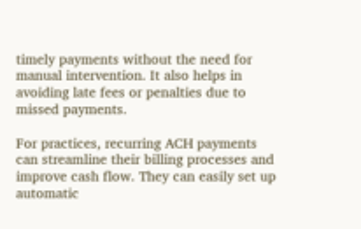timely payments without the need for manual intervention. It also helps in avoiding late fees or penalties due to missed payments.

For practices, recurring ACH payments can streamline their billing processes and improve cash flow. They can easily set up automatic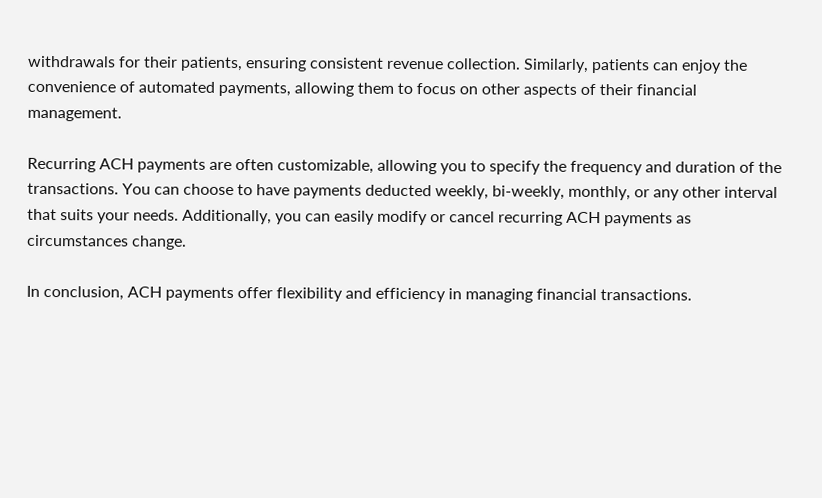withdrawals for their patients, ensuring consistent revenue collection. Similarly, patients can enjoy the convenience of automated payments, allowing them to focus on other aspects of their financial management.

Recurring ACH payments are often customizable, allowing you to specify the frequency and duration of the transactions. You can choose to have payments deducted weekly, bi-weekly, monthly, or any other interval that suits your needs. Additionally, you can easily modify or cancel recurring ACH payments as circumstances change.

In conclusion, ACH payments offer flexibility and efficiency in managing financial transactions.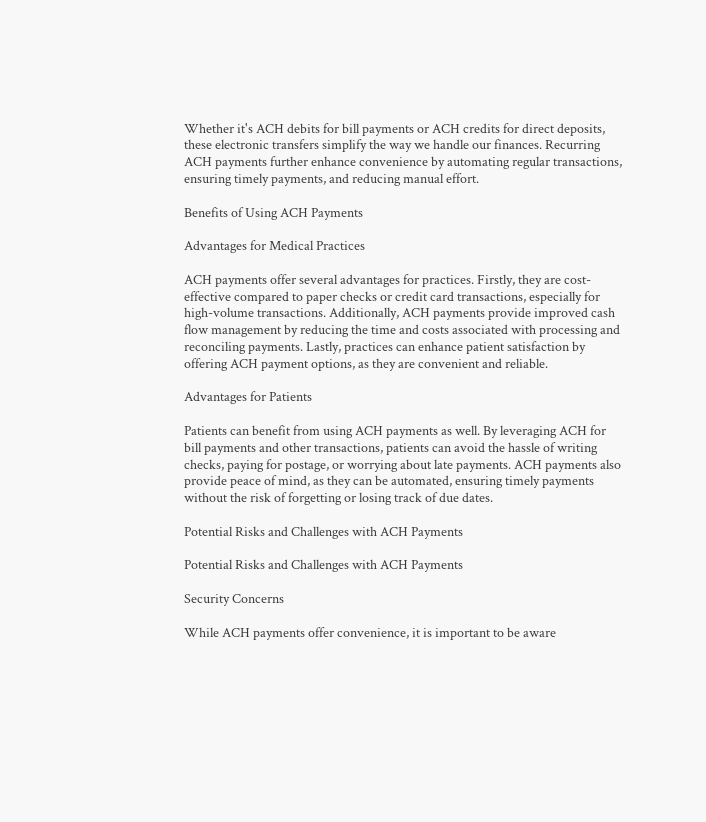Whether it's ACH debits for bill payments or ACH credits for direct deposits, these electronic transfers simplify the way we handle our finances. Recurring ACH payments further enhance convenience by automating regular transactions, ensuring timely payments, and reducing manual effort.

Benefits of Using ACH Payments

Advantages for Medical Practices

ACH payments offer several advantages for practices. Firstly, they are cost-effective compared to paper checks or credit card transactions, especially for high-volume transactions. Additionally, ACH payments provide improved cash flow management by reducing the time and costs associated with processing and reconciling payments. Lastly, practices can enhance patient satisfaction by offering ACH payment options, as they are convenient and reliable.

Advantages for Patients

Patients can benefit from using ACH payments as well. By leveraging ACH for bill payments and other transactions, patients can avoid the hassle of writing checks, paying for postage, or worrying about late payments. ACH payments also provide peace of mind, as they can be automated, ensuring timely payments without the risk of forgetting or losing track of due dates.

Potential Risks and Challenges with ACH Payments

Potential Risks and Challenges with ACH Payments

Security Concerns

While ACH payments offer convenience, it is important to be aware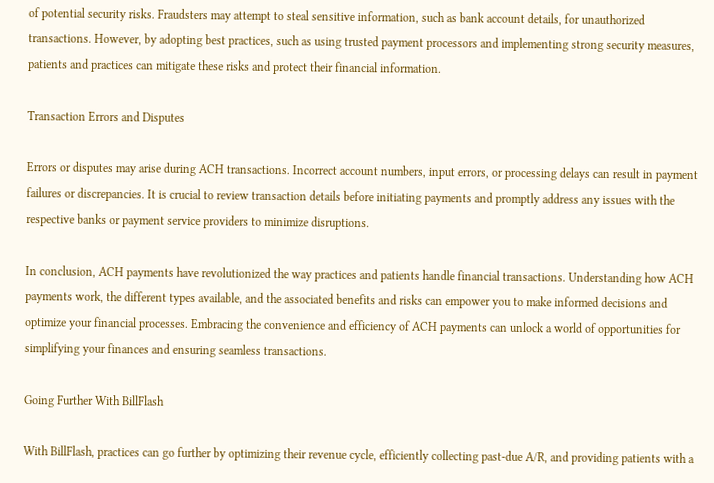of potential security risks. Fraudsters may attempt to steal sensitive information, such as bank account details, for unauthorized transactions. However, by adopting best practices, such as using trusted payment processors and implementing strong security measures, patients and practices can mitigate these risks and protect their financial information.

Transaction Errors and Disputes

Errors or disputes may arise during ACH transactions. Incorrect account numbers, input errors, or processing delays can result in payment failures or discrepancies. It is crucial to review transaction details before initiating payments and promptly address any issues with the respective banks or payment service providers to minimize disruptions.

In conclusion, ACH payments have revolutionized the way practices and patients handle financial transactions. Understanding how ACH payments work, the different types available, and the associated benefits and risks can empower you to make informed decisions and optimize your financial processes. Embracing the convenience and efficiency of ACH payments can unlock a world of opportunities for simplifying your finances and ensuring seamless transactions.

Going Further With BillFlash

With BillFlash, practices can go further by optimizing their revenue cycle, efficiently collecting past-due A/R, and providing patients with a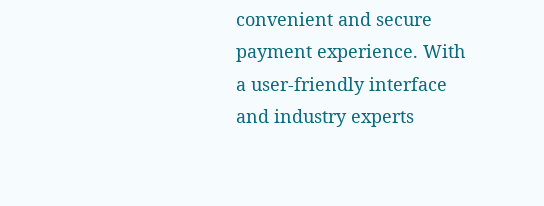convenient and secure payment experience. With a user-friendly interface and industry experts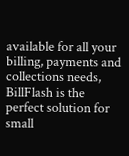available for all your billing, payments and collections needs, BillFlash is the perfect solution for small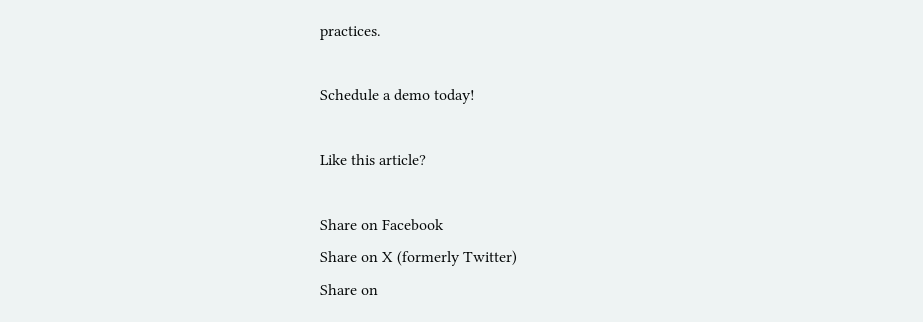practices.

Schedule a demo today!

Like this article?

Share on Facebook
Share on X (formerly Twitter)
Share on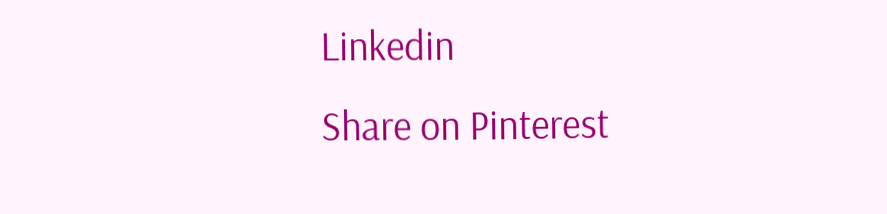Linkedin
Share on Pinterest